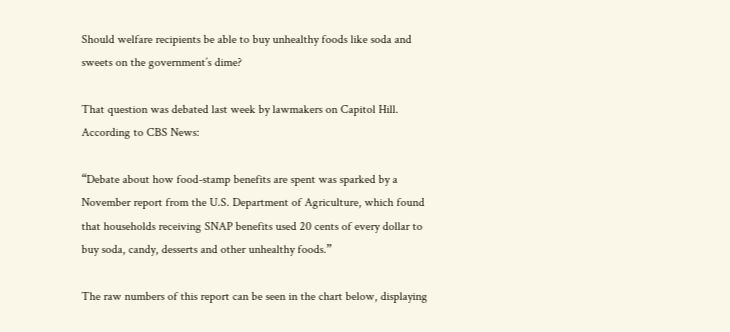Should welfare recipients be able to buy unhealthy foods like soda and sweets on the government’s dime?

That question was debated last week by lawmakers on Capitol Hill. According to CBS News:

“Debate about how food-stamp benefits are spent was sparked by a November report from the U.S. Department of Agriculture, which found that households receiving SNAP benefits used 20 cents of every dollar to buy soda, candy, desserts and other unhealthy foods.”

The raw numbers of this report can be seen in the chart below, displaying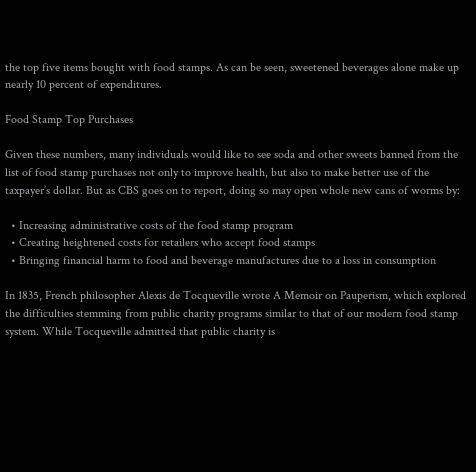the top five items bought with food stamps. As can be seen, sweetened beverages alone make up nearly 10 percent of expenditures.

Food Stamp Top Purchases

Given these numbers, many individuals would like to see soda and other sweets banned from the list of food stamp purchases not only to improve health, but also to make better use of the taxpayer’s dollar. But as CBS goes on to report, doing so may open whole new cans of worms by:

  • Increasing administrative costs of the food stamp program
  • Creating heightened costs for retailers who accept food stamps
  • Bringing financial harm to food and beverage manufactures due to a loss in consumption

In 1835, French philosopher Alexis de Tocqueville wrote A Memoir on Pauperism, which explored the difficulties stemming from public charity programs similar to that of our modern food stamp system. While Tocqueville admitted that public charity is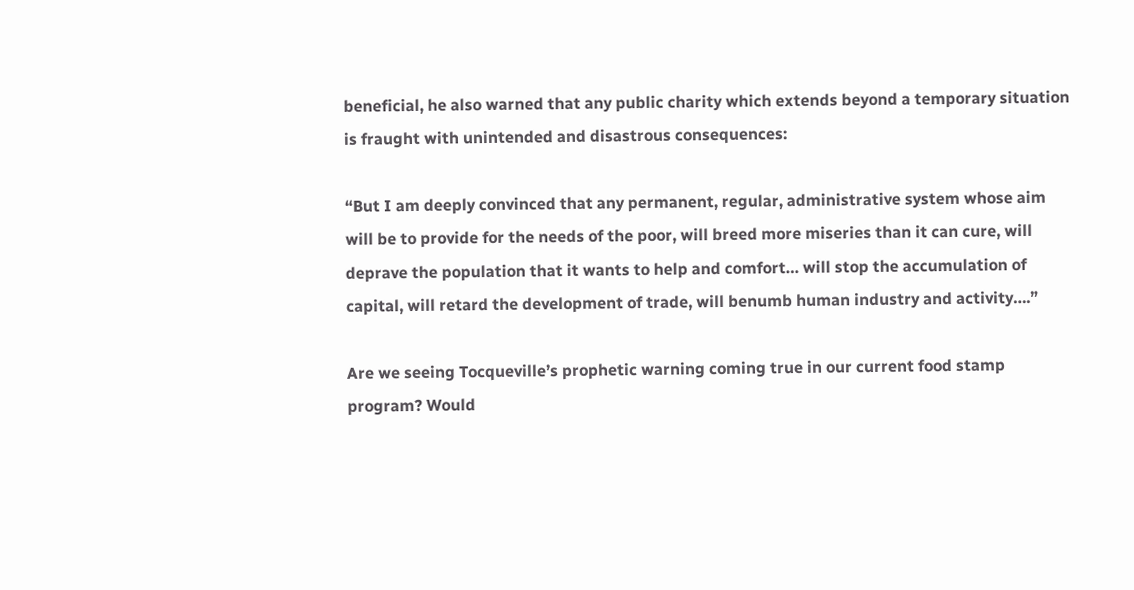beneficial, he also warned that any public charity which extends beyond a temporary situation is fraught with unintended and disastrous consequences:

“But I am deeply convinced that any permanent, regular, administrative system whose aim will be to provide for the needs of the poor, will breed more miseries than it can cure, will deprave the population that it wants to help and comfort… will stop the accumulation of capital, will retard the development of trade, will benumb human industry and activity….”

Are we seeing Tocqueville’s prophetic warning coming true in our current food stamp program? Would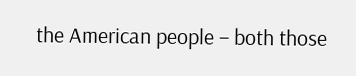the American people – both those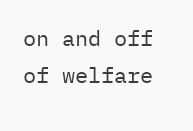on and off of welfare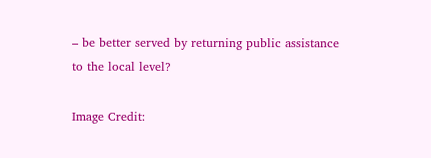– be better served by returning public assistance to the local level?

Image Credit: